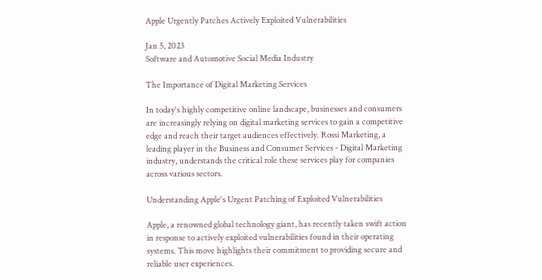Apple Urgently Patches Actively Exploited Vulnerabilities

Jan 5, 2023
Software and Automotive Social Media Industry

The Importance of Digital Marketing Services

In today's highly competitive online landscape, businesses and consumers are increasingly relying on digital marketing services to gain a competitive edge and reach their target audiences effectively. Rossi Marketing, a leading player in the Business and Consumer Services - Digital Marketing industry, understands the critical role these services play for companies across various sectors.

Understanding Apple's Urgent Patching of Exploited Vulnerabilities

Apple, a renowned global technology giant, has recently taken swift action in response to actively exploited vulnerabilities found in their operating systems. This move highlights their commitment to providing secure and reliable user experiences.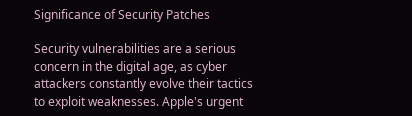Significance of Security Patches

Security vulnerabilities are a serious concern in the digital age, as cyber attackers constantly evolve their tactics to exploit weaknesses. Apple's urgent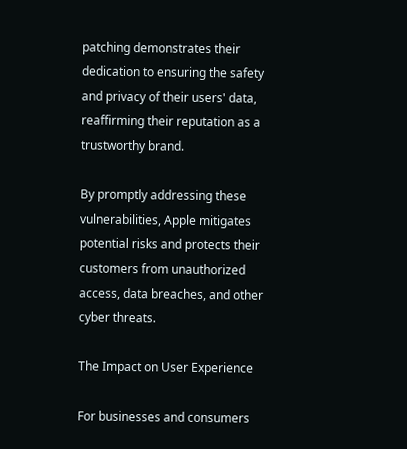patching demonstrates their dedication to ensuring the safety and privacy of their users' data, reaffirming their reputation as a trustworthy brand.

By promptly addressing these vulnerabilities, Apple mitigates potential risks and protects their customers from unauthorized access, data breaches, and other cyber threats.

The Impact on User Experience

For businesses and consumers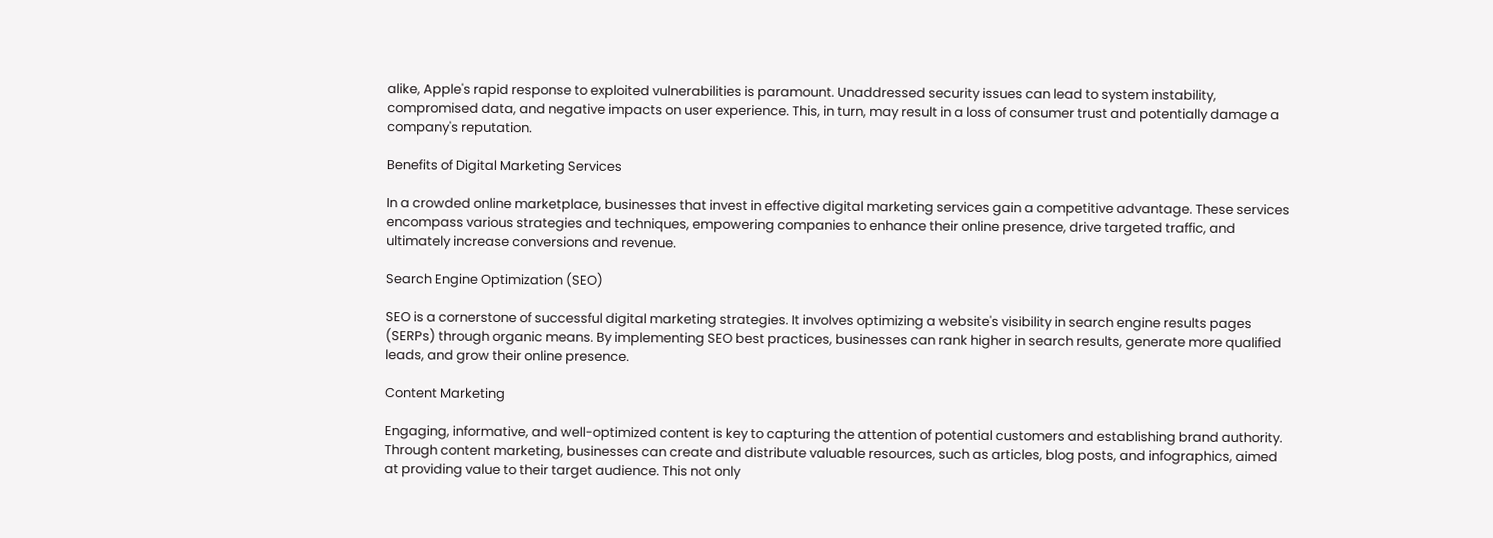alike, Apple's rapid response to exploited vulnerabilities is paramount. Unaddressed security issues can lead to system instability, compromised data, and negative impacts on user experience. This, in turn, may result in a loss of consumer trust and potentially damage a company's reputation.

Benefits of Digital Marketing Services

In a crowded online marketplace, businesses that invest in effective digital marketing services gain a competitive advantage. These services encompass various strategies and techniques, empowering companies to enhance their online presence, drive targeted traffic, and ultimately increase conversions and revenue.

Search Engine Optimization (SEO)

SEO is a cornerstone of successful digital marketing strategies. It involves optimizing a website's visibility in search engine results pages (SERPs) through organic means. By implementing SEO best practices, businesses can rank higher in search results, generate more qualified leads, and grow their online presence.

Content Marketing

Engaging, informative, and well-optimized content is key to capturing the attention of potential customers and establishing brand authority. Through content marketing, businesses can create and distribute valuable resources, such as articles, blog posts, and infographics, aimed at providing value to their target audience. This not only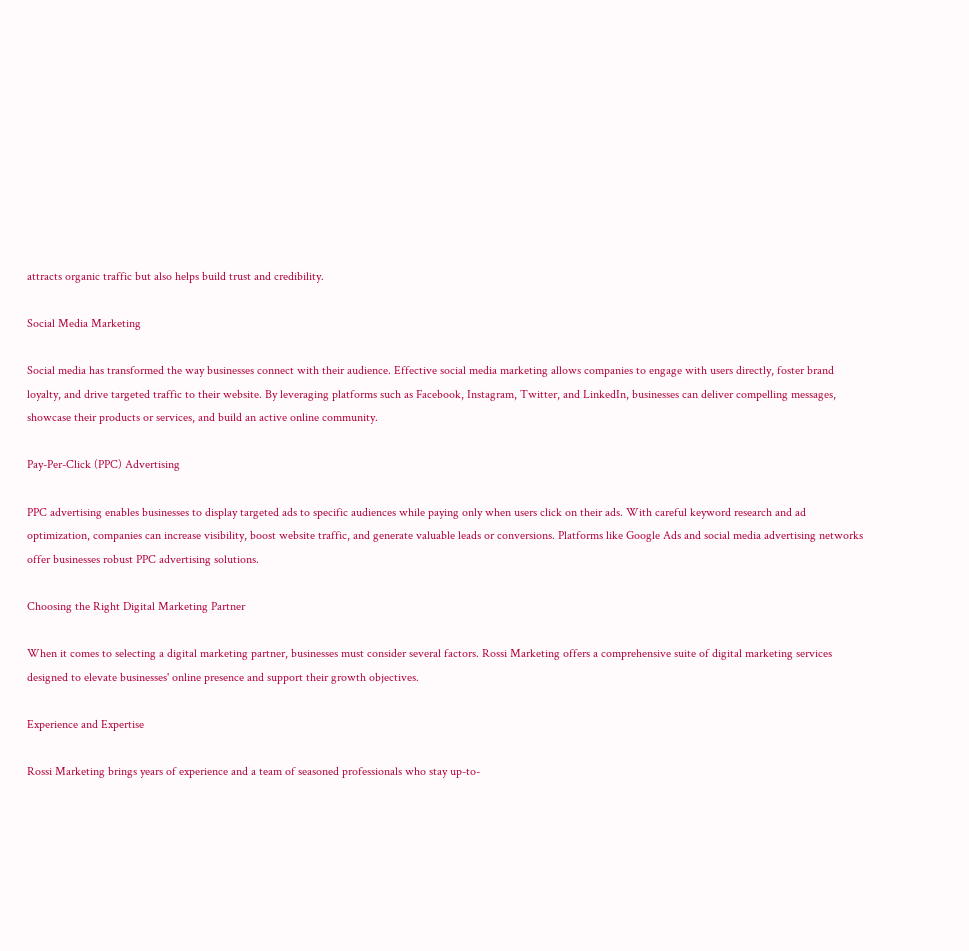attracts organic traffic but also helps build trust and credibility.

Social Media Marketing

Social media has transformed the way businesses connect with their audience. Effective social media marketing allows companies to engage with users directly, foster brand loyalty, and drive targeted traffic to their website. By leveraging platforms such as Facebook, Instagram, Twitter, and LinkedIn, businesses can deliver compelling messages, showcase their products or services, and build an active online community.

Pay-Per-Click (PPC) Advertising

PPC advertising enables businesses to display targeted ads to specific audiences while paying only when users click on their ads. With careful keyword research and ad optimization, companies can increase visibility, boost website traffic, and generate valuable leads or conversions. Platforms like Google Ads and social media advertising networks offer businesses robust PPC advertising solutions.

Choosing the Right Digital Marketing Partner

When it comes to selecting a digital marketing partner, businesses must consider several factors. Rossi Marketing offers a comprehensive suite of digital marketing services designed to elevate businesses' online presence and support their growth objectives.

Experience and Expertise

Rossi Marketing brings years of experience and a team of seasoned professionals who stay up-to-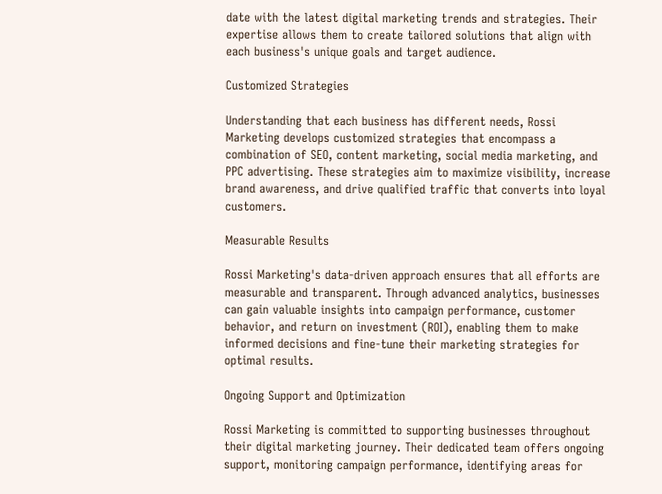date with the latest digital marketing trends and strategies. Their expertise allows them to create tailored solutions that align with each business's unique goals and target audience.

Customized Strategies

Understanding that each business has different needs, Rossi Marketing develops customized strategies that encompass a combination of SEO, content marketing, social media marketing, and PPC advertising. These strategies aim to maximize visibility, increase brand awareness, and drive qualified traffic that converts into loyal customers.

Measurable Results

Rossi Marketing's data-driven approach ensures that all efforts are measurable and transparent. Through advanced analytics, businesses can gain valuable insights into campaign performance, customer behavior, and return on investment (ROI), enabling them to make informed decisions and fine-tune their marketing strategies for optimal results.

Ongoing Support and Optimization

Rossi Marketing is committed to supporting businesses throughout their digital marketing journey. Their dedicated team offers ongoing support, monitoring campaign performance, identifying areas for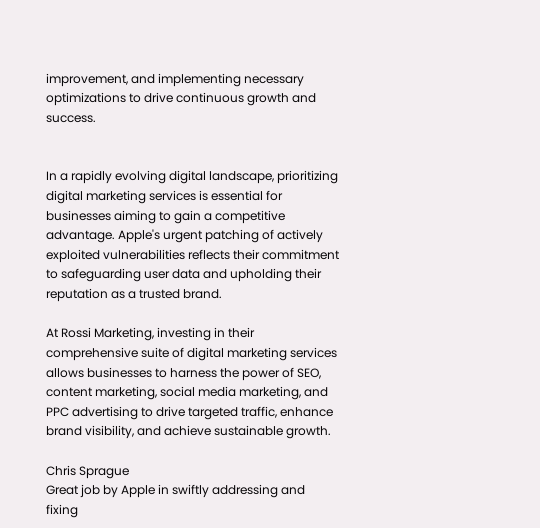improvement, and implementing necessary optimizations to drive continuous growth and success.


In a rapidly evolving digital landscape, prioritizing digital marketing services is essential for businesses aiming to gain a competitive advantage. Apple's urgent patching of actively exploited vulnerabilities reflects their commitment to safeguarding user data and upholding their reputation as a trusted brand.

At Rossi Marketing, investing in their comprehensive suite of digital marketing services allows businesses to harness the power of SEO, content marketing, social media marketing, and PPC advertising to drive targeted traffic, enhance brand visibility, and achieve sustainable growth.

Chris Sprague
Great job by Apple in swiftly addressing and fixing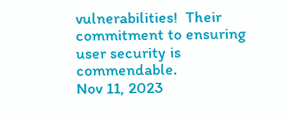vulnerabilities!  Their commitment to ensuring user security is commendable.
Nov 11, 2023